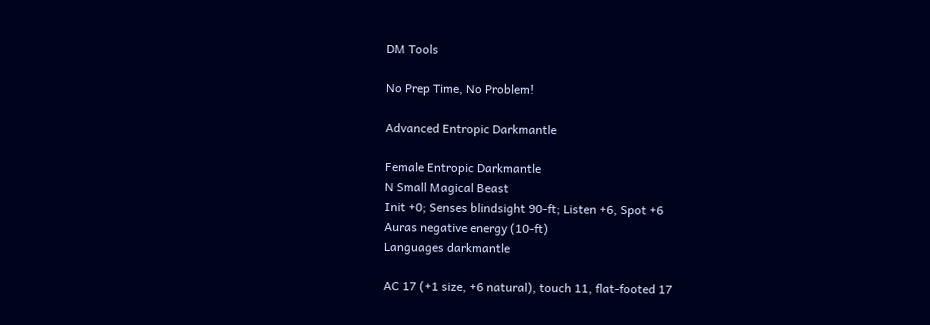DM Tools

No Prep Time, No Problem!

Advanced Entropic Darkmantle

Female Entropic Darkmantle
N Small Magical Beast
Init +0; Senses blindsight 90-ft; Listen +6, Spot +6
Auras negative energy (10-ft)
Languages darkmantle

AC 17 (+1 size, +6 natural), touch 11, flat-footed 17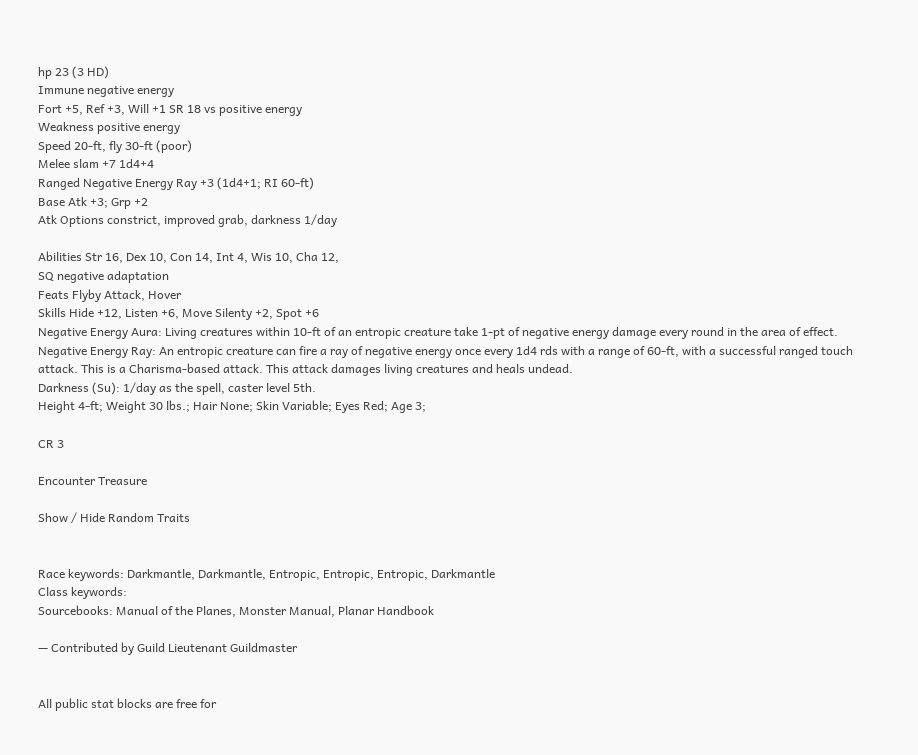hp 23 (3 HD)
Immune negative energy
Fort +5, Ref +3, Will +1 SR 18 vs positive energy
Weakness positive energy
Speed 20-ft, fly 30-ft (poor)
Melee slam +7 1d4+4
Ranged Negative Energy Ray +3 (1d4+1; RI 60-ft)
Base Atk +3; Grp +2
Atk Options constrict, improved grab, darkness 1/day

Abilities Str 16, Dex 10, Con 14, Int 4, Wis 10, Cha 12,
SQ negative adaptation
Feats Flyby Attack, Hover
Skills Hide +12, Listen +6, Move Silenty +2, Spot +6
Negative Energy Aura: Living creatures within 10-ft of an entropic creature take 1-pt of negative energy damage every round in the area of effect.
Negative Energy Ray: An entropic creature can fire a ray of negative energy once every 1d4 rds with a range of 60-ft, with a successful ranged touch attack. This is a Charisma-based attack. This attack damages living creatures and heals undead.
Darkness (Su): 1/day as the spell, caster level 5th.
Height 4-ft; Weight 30 lbs.; Hair None; Skin Variable; Eyes Red; Age 3;

CR 3

Encounter Treasure

Show / Hide Random Traits


Race keywords: Darkmantle, Darkmantle, Entropic, Entropic, Entropic, Darkmantle
Class keywords:
Sourcebooks: Manual of the Planes, Monster Manual, Planar Handbook

— Contributed by Guild Lieutenant Guildmaster


All public stat blocks are free for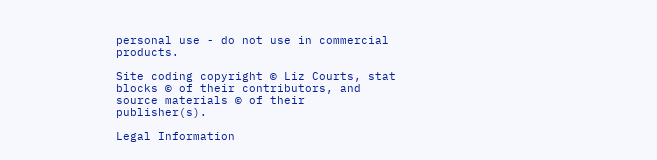personal use - do not use in commercial products.

Site coding copyright © Liz Courts, stat blocks © of their contributors, and source materials © of their publisher(s).

Legal Information